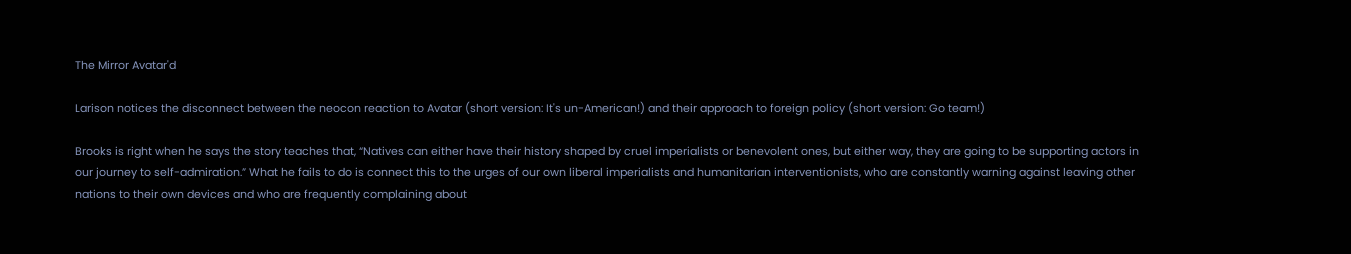The Mirror Avatar'd

Larison notices the disconnect between the neocon reaction to Avatar (short version: It's un-American!) and their approach to foreign policy (short version: Go team!)

Brooks is right when he says the story teaches that, “Natives can either have their history shaped by cruel imperialists or benevolent ones, but either way, they are going to be supporting actors in our journey to self-admiration.” What he fails to do is connect this to the urges of our own liberal imperialists and humanitarian interventionists, who are constantly warning against leaving other nations to their own devices and who are frequently complaining about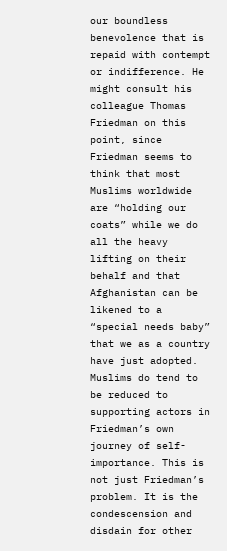our boundless benevolence that is repaid with contempt or indifference. He might consult his colleague Thomas Friedman on this point, since Friedman seems to think that most Muslims worldwide are “holding our coats” while we do all the heavy lifting on their behalf and that Afghanistan can be likened to a “special needs baby” that we as a country have just adopted. Muslims do tend to be reduced to supporting actors in Friedman’s own journey of self-importance. This is not just Friedman’s problem. It is the condescension and disdain for other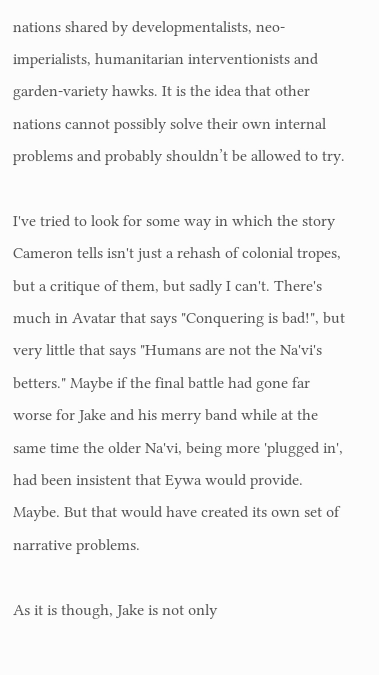nations shared by developmentalists, neo-imperialists, humanitarian interventionists and garden-variety hawks. It is the idea that other nations cannot possibly solve their own internal problems and probably shouldn’t be allowed to try.

I've tried to look for some way in which the story Cameron tells isn't just a rehash of colonial tropes, but a critique of them, but sadly I can't. There's much in Avatar that says "Conquering is bad!", but very little that says "Humans are not the Na'vi's betters." Maybe if the final battle had gone far worse for Jake and his merry band while at the same time the older Na'vi, being more 'plugged in', had been insistent that Eywa would provide. Maybe. But that would have created its own set of narrative problems.

As it is though, Jake is not only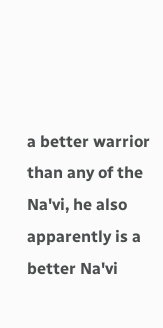a better warrior than any of the Na'vi, he also apparently is a better Na'vi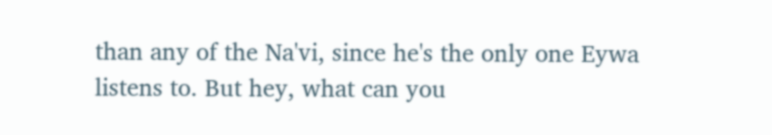than any of the Na'vi, since he's the only one Eywa listens to. But hey, what can you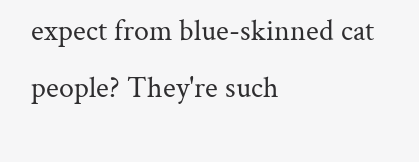expect from blue-skinned cat people? They're such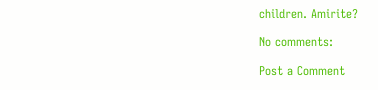children. Amirite?

No comments:

Post a Comment